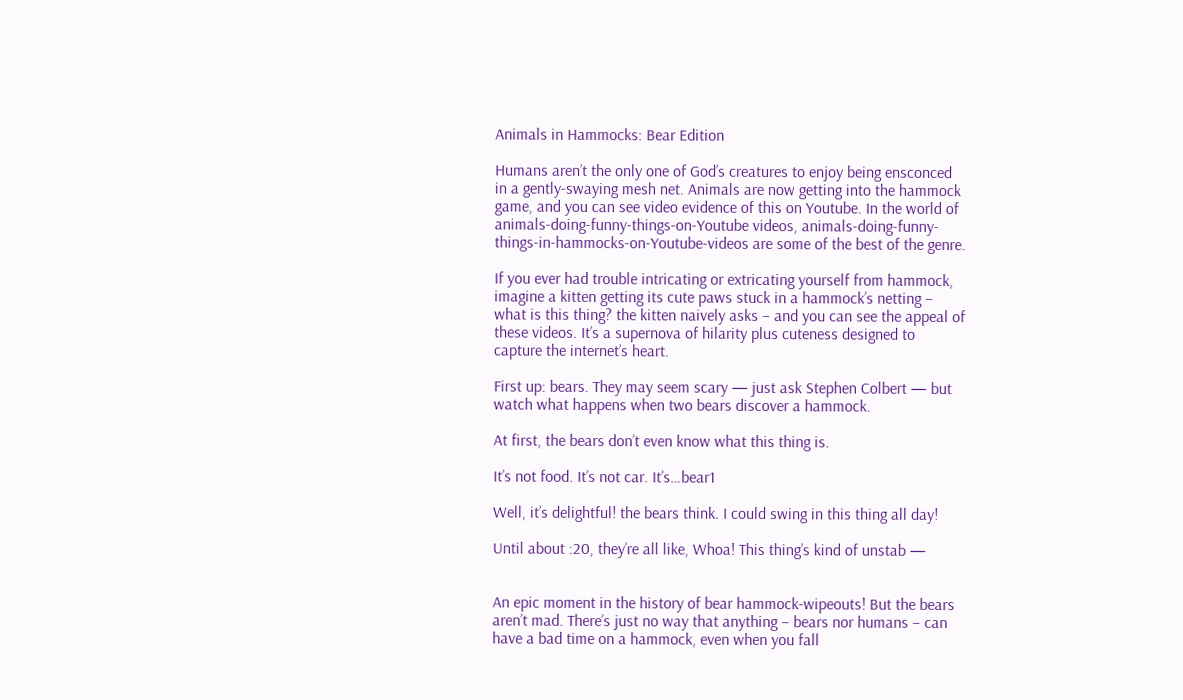Animals in Hammocks: Bear Edition

Humans aren’t the only one of God’s creatures to enjoy being ensconced in a gently-swaying mesh net. Animals are now getting into the hammock game, and you can see video evidence of this on Youtube. In the world of animals-doing-funny-things-on-Youtube videos, animals-doing-funny-things-in-hammocks-on-Youtube-videos are some of the best of the genre.

If you ever had trouble intricating or extricating yourself from hammock, imagine a kitten getting its cute paws stuck in a hammock’s netting – what is this thing? the kitten naively asks – and you can see the appeal of these videos. It’s a supernova of hilarity plus cuteness designed to capture the internet’s heart.

First up: bears. They may seem scary — just ask Stephen Colbert — but watch what happens when two bears discover a hammock.

At first, the bears don’t even know what this thing is.

It’s not food. It’s not car. It’s…bear1

Well, it’s delightful! the bears think. I could swing in this thing all day!

Until about :20, they’re all like, Whoa! This thing’s kind of unstab —


An epic moment in the history of bear hammock-wipeouts! But the bears aren’t mad. There’s just no way that anything – bears nor humans – can have a bad time on a hammock, even when you fall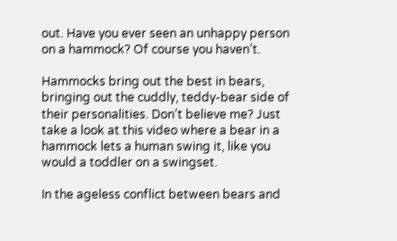out. Have you ever seen an unhappy person on a hammock? Of course you haven’t.

Hammocks bring out the best in bears, bringing out the cuddly, teddy-bear side of their personalities. Don’t believe me? Just take a look at this video where a bear in a hammock lets a human swing it, like you would a toddler on a swingset.

In the ageless conflict between bears and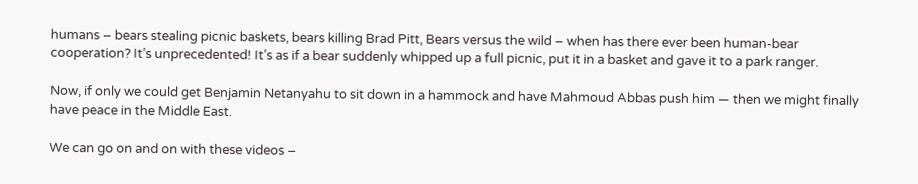humans – bears stealing picnic baskets, bears killing Brad Pitt, Bears versus the wild – when has there ever been human-bear cooperation? It’s unprecedented! It’s as if a bear suddenly whipped up a full picnic, put it in a basket and gave it to a park ranger.

Now, if only we could get Benjamin Netanyahu to sit down in a hammock and have Mahmoud Abbas push him — then we might finally have peace in the Middle East.

We can go on and on with these videos –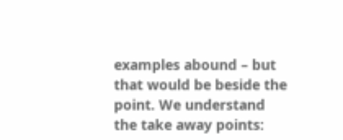examples abound – but that would be beside the point. We understand the take away points: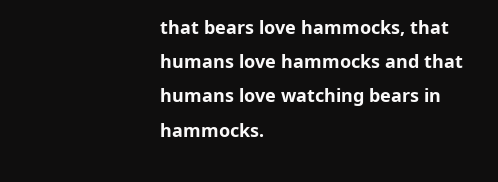that bears love hammocks, that humans love hammocks and that humans love watching bears in hammocks.